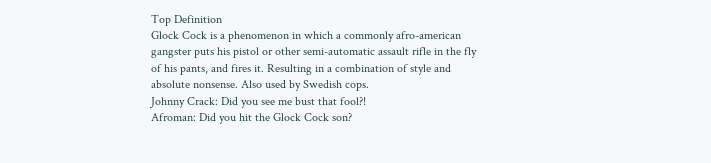Top Definition
Glock Cock is a phenomenon in which a commonly afro-american gangster puts his pistol or other semi-automatic assault rifle in the fly of his pants, and fires it. Resulting in a combination of style and absolute nonsense. Also used by Swedish cops.
Johnny Crack: Did you see me bust that fool?!
Afroman: Did you hit the Glock Cock son?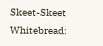Skeet-Skeet Whitebread: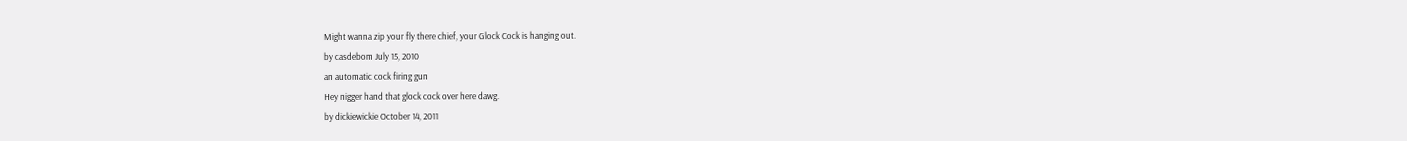Might wanna zip your fly there chief, your Glock Cock is hanging out.
by casdebom July 15, 2010
an automatic cock firing gun
Hey nigger hand that glock cock over here dawg.
by dickiewickie October 14, 2011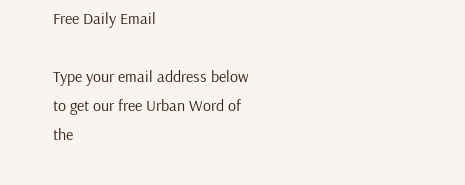Free Daily Email

Type your email address below to get our free Urban Word of the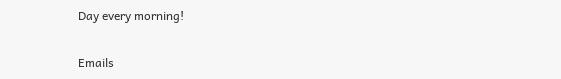Day every morning!

Emails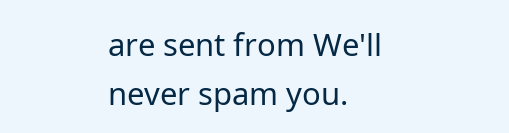are sent from We'll never spam you.